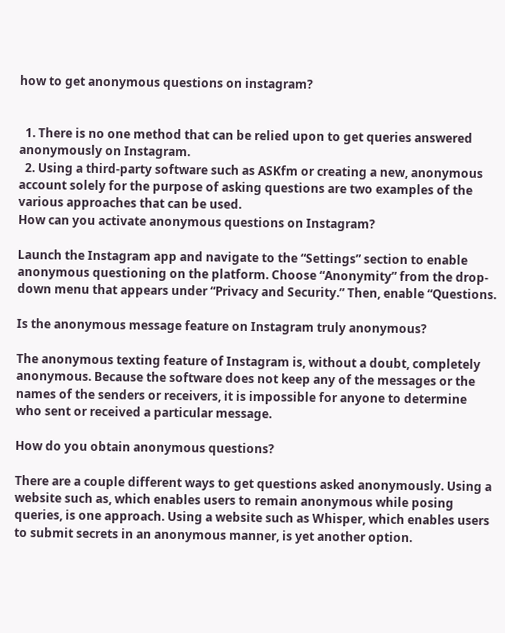how to get anonymous questions on instagram?


  1. There is no one method that can be relied upon to get queries answered anonymously on Instagram.
  2. Using a third-party software such as ASKfm or creating a new, anonymous account solely for the purpose of asking questions are two examples of the various approaches that can be used.
How can you activate anonymous questions on Instagram?

Launch the Instagram app and navigate to the “Settings” section to enable anonymous questioning on the platform. Choose “Anonymity” from the drop-down menu that appears under “Privacy and Security.” Then, enable “Questions.

Is the anonymous message feature on Instagram truly anonymous?

The anonymous texting feature of Instagram is, without a doubt, completely anonymous. Because the software does not keep any of the messages or the names of the senders or receivers, it is impossible for anyone to determine who sent or received a particular message.

How do you obtain anonymous questions?

There are a couple different ways to get questions asked anonymously. Using a website such as, which enables users to remain anonymous while posing queries, is one approach. Using a website such as Whisper, which enables users to submit secrets in an anonymous manner, is yet another option.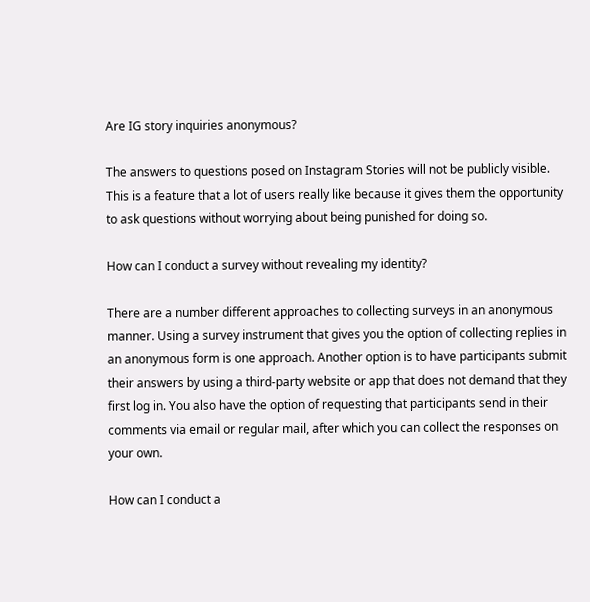Are IG story inquiries anonymous?

The answers to questions posed on Instagram Stories will not be publicly visible. This is a feature that a lot of users really like because it gives them the opportunity to ask questions without worrying about being punished for doing so.

How can I conduct a survey without revealing my identity?

There are a number different approaches to collecting surveys in an anonymous manner. Using a survey instrument that gives you the option of collecting replies in an anonymous form is one approach. Another option is to have participants submit their answers by using a third-party website or app that does not demand that they first log in. You also have the option of requesting that participants send in their comments via email or regular mail, after which you can collect the responses on your own.

How can I conduct a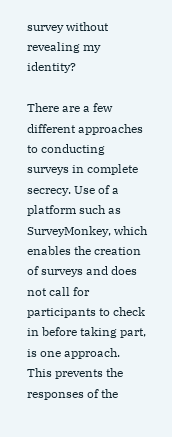survey without revealing my identity?

There are a few different approaches to conducting surveys in complete secrecy. Use of a platform such as SurveyMonkey, which enables the creation of surveys and does not call for participants to check in before taking part, is one approach. This prevents the responses of the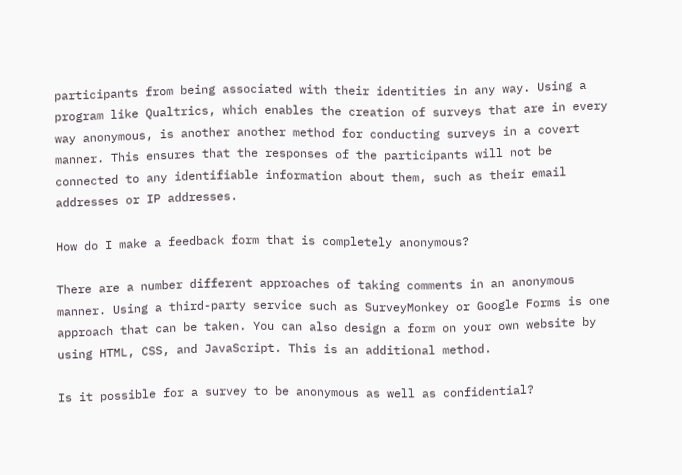participants from being associated with their identities in any way. Using a program like Qualtrics, which enables the creation of surveys that are in every way anonymous, is another another method for conducting surveys in a covert manner. This ensures that the responses of the participants will not be connected to any identifiable information about them, such as their email addresses or IP addresses.

How do I make a feedback form that is completely anonymous?

There are a number different approaches of taking comments in an anonymous manner. Using a third-party service such as SurveyMonkey or Google Forms is one approach that can be taken. You can also design a form on your own website by using HTML, CSS, and JavaScript. This is an additional method.

Is it possible for a survey to be anonymous as well as confidential?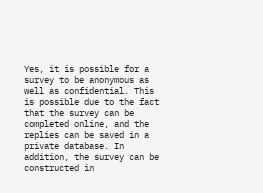Yes, it is possible for a survey to be anonymous as well as confidential. This is possible due to the fact that the survey can be completed online, and the replies can be saved in a private database. In addition, the survey can be constructed in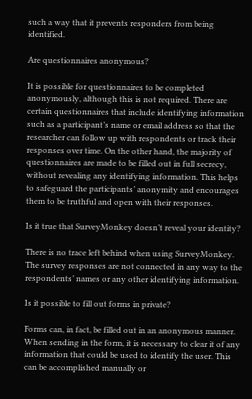such a way that it prevents responders from being identified.

Are questionnaires anonymous?

It is possible for questionnaires to be completed anonymously, although this is not required. There are certain questionnaires that include identifying information such as a participant’s name or email address so that the researcher can follow up with respondents or track their responses over time. On the other hand, the majority of questionnaires are made to be filled out in full secrecy, without revealing any identifying information. This helps to safeguard the participants’ anonymity and encourages them to be truthful and open with their responses.

Is it true that SurveyMonkey doesn’t reveal your identity?

There is no trace left behind when using SurveyMonkey. The survey responses are not connected in any way to the respondents’ names or any other identifying information.

Is it possible to fill out forms in private?

Forms can, in fact, be filled out in an anonymous manner. When sending in the form, it is necessary to clear it of any information that could be used to identify the user. This can be accomplished manually or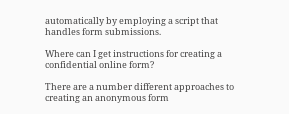automatically by employing a script that handles form submissions.

Where can I get instructions for creating a confidential online form?

There are a number different approaches to creating an anonymous form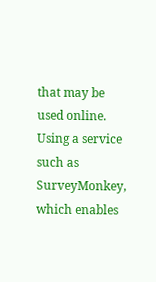that may be used online. Using a service such as SurveyMonkey, which enables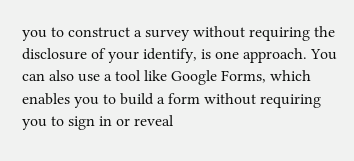you to construct a survey without requiring the disclosure of your identify, is one approach. You can also use a tool like Google Forms, which enables you to build a form without requiring you to sign in or reveal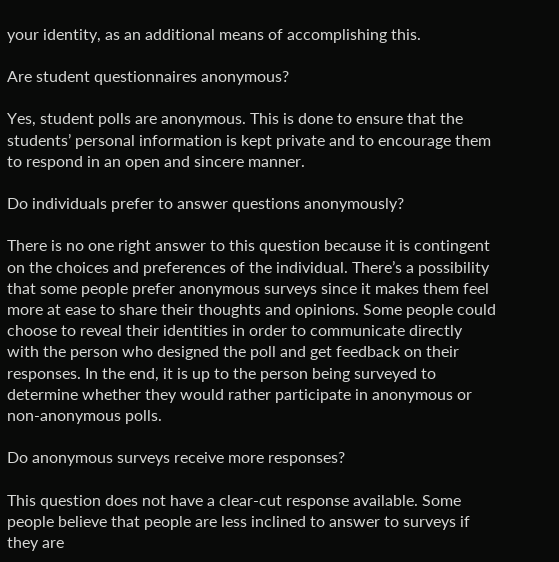your identity, as an additional means of accomplishing this.

Are student questionnaires anonymous?

Yes, student polls are anonymous. This is done to ensure that the students’ personal information is kept private and to encourage them to respond in an open and sincere manner.

Do individuals prefer to answer questions anonymously?

There is no one right answer to this question because it is contingent on the choices and preferences of the individual. There’s a possibility that some people prefer anonymous surveys since it makes them feel more at ease to share their thoughts and opinions. Some people could choose to reveal their identities in order to communicate directly with the person who designed the poll and get feedback on their responses. In the end, it is up to the person being surveyed to determine whether they would rather participate in anonymous or non-anonymous polls.

Do anonymous surveys receive more responses?

This question does not have a clear-cut response available. Some people believe that people are less inclined to answer to surveys if they are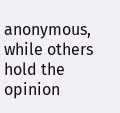anonymous, while others hold the opinion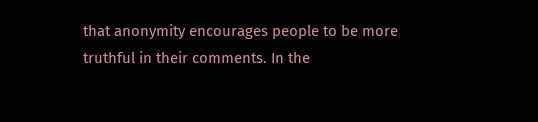that anonymity encourages people to be more truthful in their comments. In the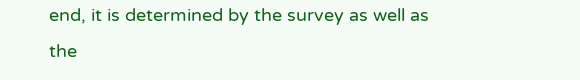end, it is determined by the survey as well as the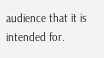audience that it is intended for.